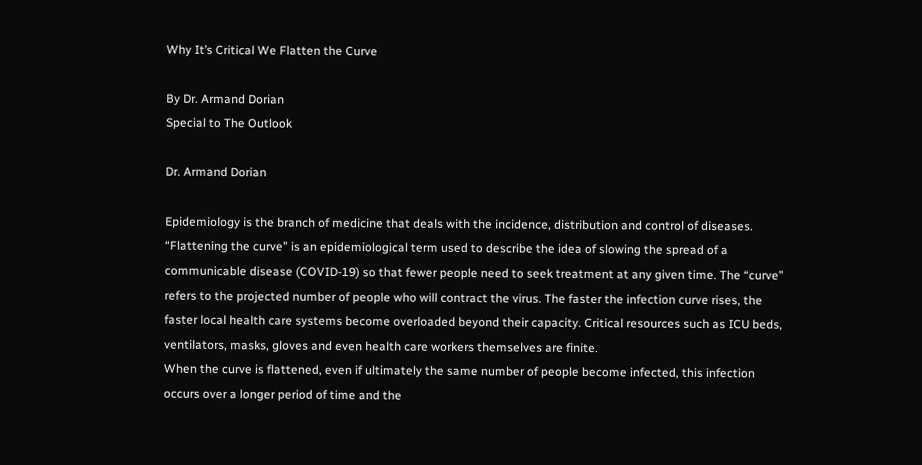Why It’s Critical We Flatten the Curve

By Dr. Armand Dorian
Special to The Outlook

Dr. Armand Dorian

Epidemiology is the branch of medicine that deals with the incidence, distribution and control of diseases. “Flattening the curve” is an epidemiological term used to describe the idea of slowing the spread of a communicable disease (COVID-19) so that fewer people need to seek treatment at any given time. The “curve” refers to the projected number of people who will contract the virus. The faster the infection curve rises, the faster local health care systems become overloaded beyond their capacity. Critical resources such as ICU beds, ventilators, masks, gloves and even health care workers themselves are finite.
When the curve is flattened, even if ultimately the same number of people become infected, this infection occurs over a longer period of time and the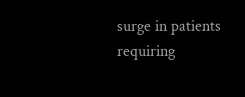surge in patients requiring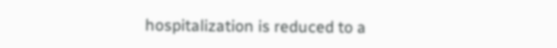hospitalization is reduced to a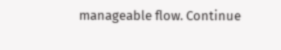manageable flow. Continue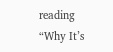reading “Why It’s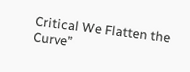Critical We Flatten the Curve”